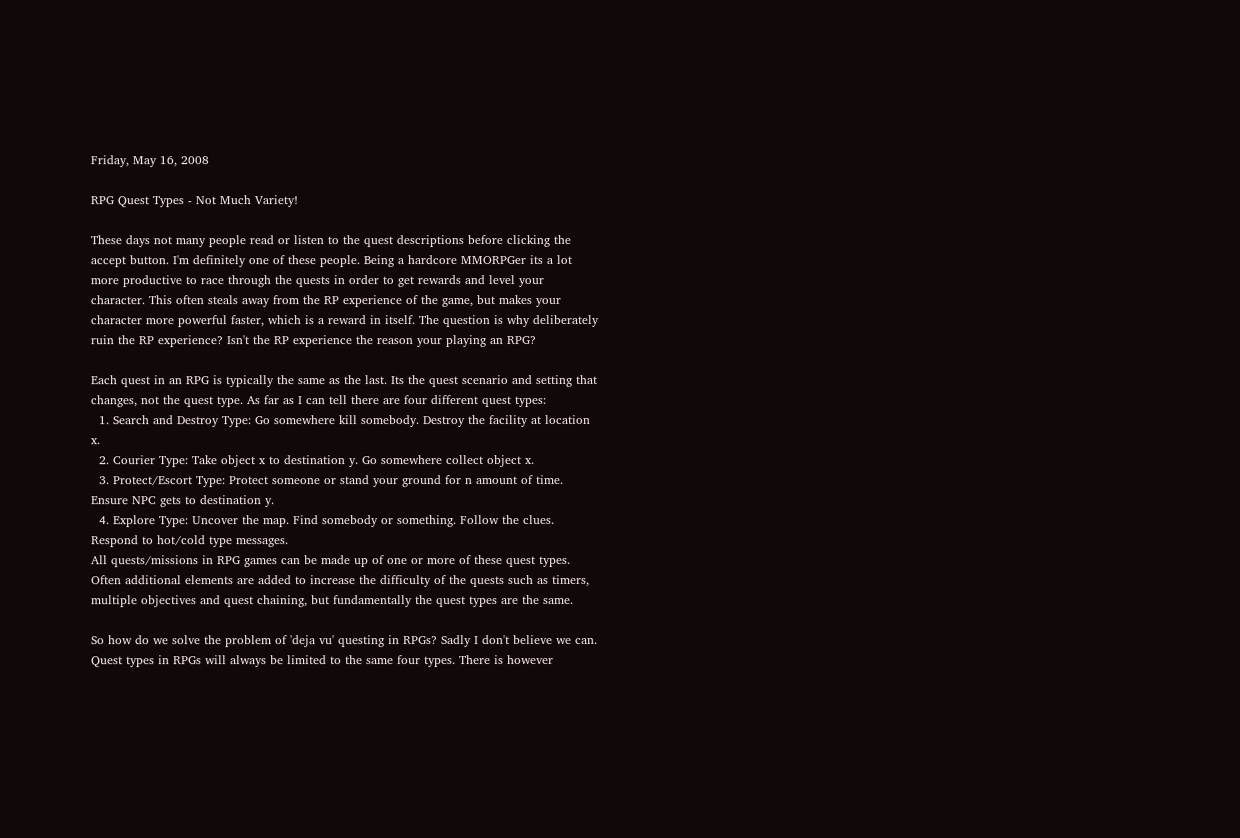Friday, May 16, 2008

RPG Quest Types - Not Much Variety!

These days not many people read or listen to the quest descriptions before clicking the accept button. I'm definitely one of these people. Being a hardcore MMORPGer its a lot more productive to race through the quests in order to get rewards and level your character. This often steals away from the RP experience of the game, but makes your character more powerful faster, which is a reward in itself. The question is why deliberately ruin the RP experience? Isn't the RP experience the reason your playing an RPG?

Each quest in an RPG is typically the same as the last. Its the quest scenario and setting that changes, not the quest type. As far as I can tell there are four different quest types:
  1. Search and Destroy Type: Go somewhere kill somebody. Destroy the facility at location x.
  2. Courier Type: Take object x to destination y. Go somewhere collect object x.
  3. Protect/Escort Type: Protect someone or stand your ground for n amount of time. Ensure NPC gets to destination y.
  4. Explore Type: Uncover the map. Find somebody or something. Follow the clues. Respond to hot/cold type messages.
All quests/missions in RPG games can be made up of one or more of these quest types. Often additional elements are added to increase the difficulty of the quests such as timers, multiple objectives and quest chaining, but fundamentally the quest types are the same.

So how do we solve the problem of 'deja vu' questing in RPGs? Sadly I don't believe we can. Quest types in RPGs will always be limited to the same four types. There is however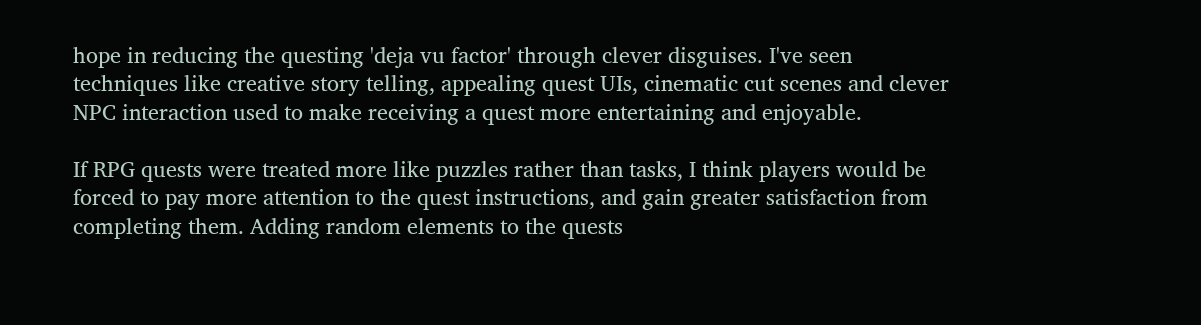hope in reducing the questing 'deja vu factor' through clever disguises. I've seen techniques like creative story telling, appealing quest UIs, cinematic cut scenes and clever NPC interaction used to make receiving a quest more entertaining and enjoyable.

If RPG quests were treated more like puzzles rather than tasks, I think players would be forced to pay more attention to the quest instructions, and gain greater satisfaction from completing them. Adding random elements to the quests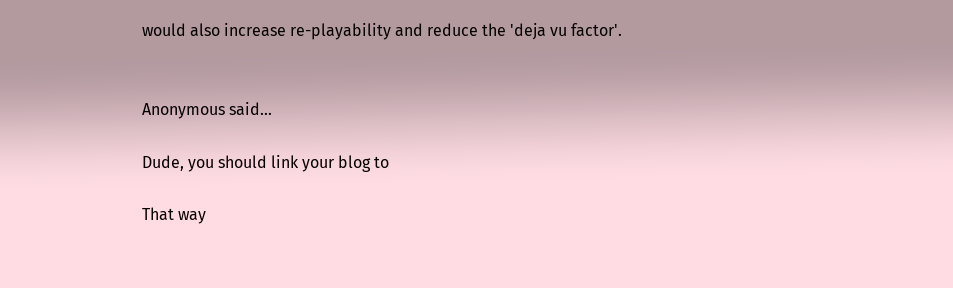would also increase re-playability and reduce the 'deja vu factor'.


Anonymous said...

Dude, you should link your blog to

That way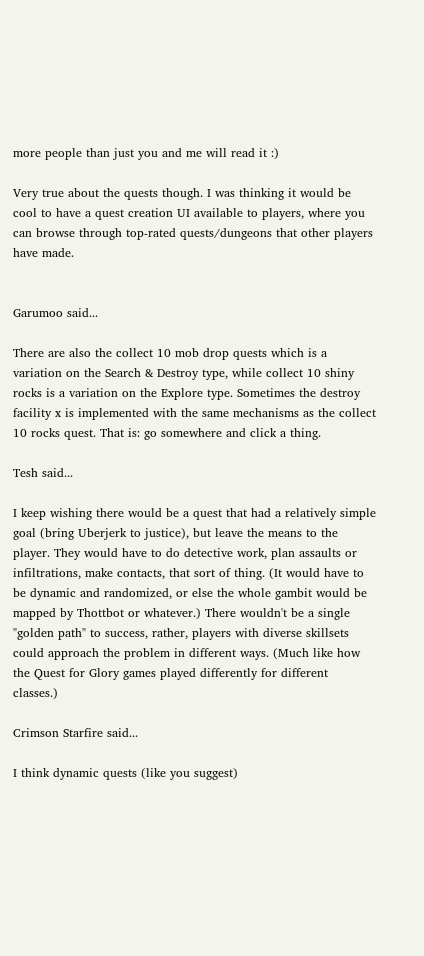more people than just you and me will read it :)

Very true about the quests though. I was thinking it would be cool to have a quest creation UI available to players, where you can browse through top-rated quests/dungeons that other players have made.


Garumoo said...

There are also the collect 10 mob drop quests which is a variation on the Search & Destroy type, while collect 10 shiny rocks is a variation on the Explore type. Sometimes the destroy facility x is implemented with the same mechanisms as the collect 10 rocks quest. That is: go somewhere and click a thing.

Tesh said...

I keep wishing there would be a quest that had a relatively simple goal (bring Uberjerk to justice), but leave the means to the player. They would have to do detective work, plan assaults or infiltrations, make contacts, that sort of thing. (It would have to be dynamic and randomized, or else the whole gambit would be mapped by Thottbot or whatever.) There wouldn't be a single "golden path" to success, rather, players with diverse skillsets could approach the problem in different ways. (Much like how the Quest for Glory games played differently for different classes.)

Crimson Starfire said...

I think dynamic quests (like you suggest)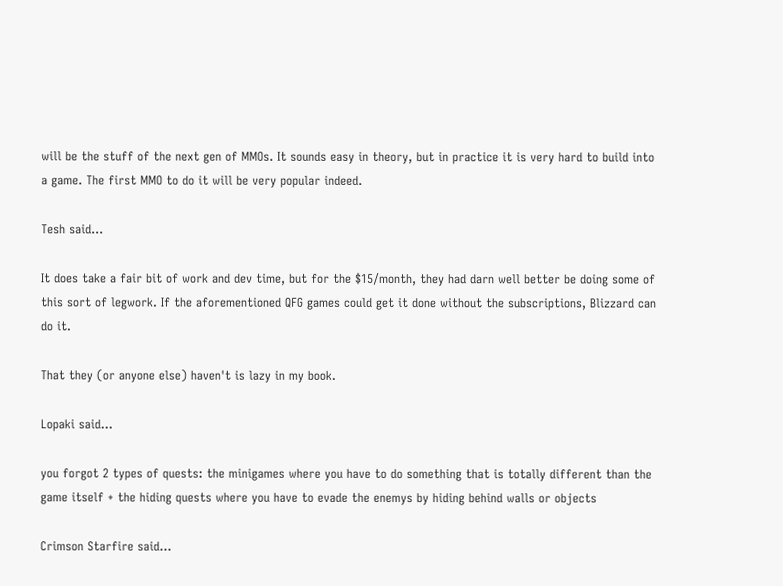will be the stuff of the next gen of MMOs. It sounds easy in theory, but in practice it is very hard to build into a game. The first MMO to do it will be very popular indeed.

Tesh said...

It does take a fair bit of work and dev time, but for the $15/month, they had darn well better be doing some of this sort of legwork. If the aforementioned QFG games could get it done without the subscriptions, Blizzard can do it.

That they (or anyone else) haven't is lazy in my book.

Lopaki said...

you forgot 2 types of quests: the minigames where you have to do something that is totally different than the game itself + the hiding quests where you have to evade the enemys by hiding behind walls or objects

Crimson Starfire said...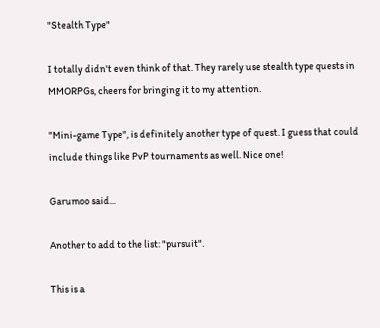"Stealth Type"

I totally didn't even think of that. They rarely use stealth type quests in MMORPGs, cheers for bringing it to my attention.

"Mini-game Type", is definitely another type of quest. I guess that could include things like PvP tournaments as well. Nice one!

Garumoo said...

Another to add to the list: "pursuit".

This is a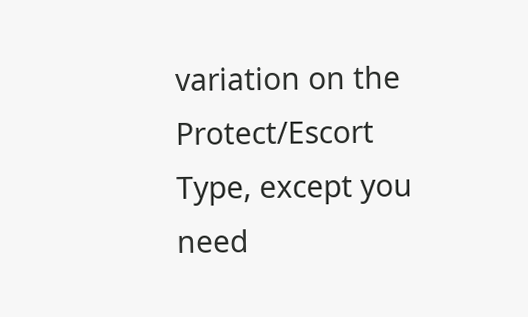variation on the Protect/Escort Type, except you need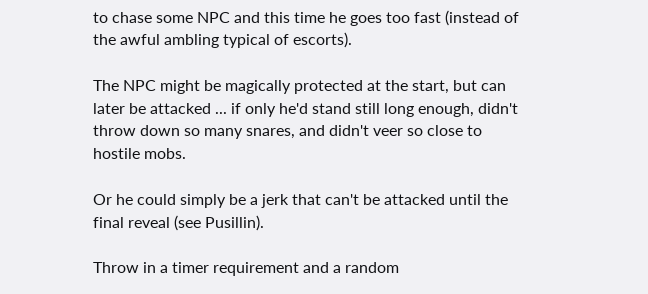to chase some NPC and this time he goes too fast (instead of the awful ambling typical of escorts).

The NPC might be magically protected at the start, but can later be attacked ... if only he'd stand still long enough, didn't throw down so many snares, and didn't veer so close to hostile mobs.

Or he could simply be a jerk that can't be attacked until the final reveal (see Pusillin).

Throw in a timer requirement and a random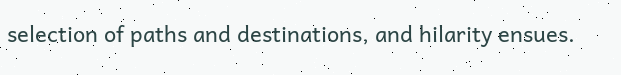selection of paths and destinations, and hilarity ensues.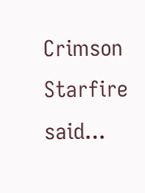Crimson Starfire said...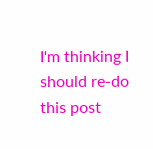I'm thinking I should re-do this post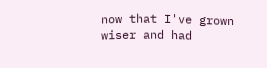now that I've grown wiser and had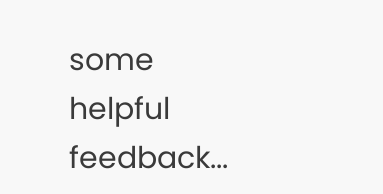some helpful feedback...